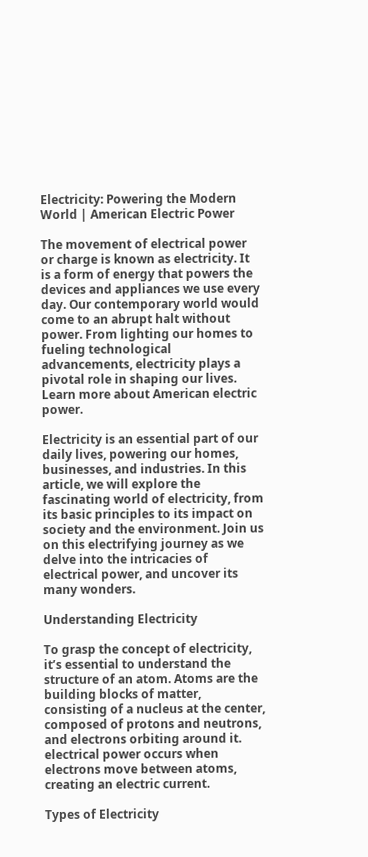Electricity: Powering the Modern World | American Electric Power

The movement of electrical power or charge is known as electricity. It is a form of energy that powers the devices and appliances we use every day. Our contemporary world would come to an abrupt halt without power. From lighting our homes to fueling technological advancements, electricity plays a pivotal role in shaping our lives. Learn more about American electric power.

Electricity is an essential part of our daily lives, powering our homes, businesses, and industries. In this article, we will explore the fascinating world of electricity, from its basic principles to its impact on society and the environment. Join us on this electrifying journey as we delve into the intricacies of electrical power, and uncover its many wonders.

Understanding Electricity

To grasp the concept of electricity, it’s essential to understand the structure of an atom. Atoms are the building blocks of matter, consisting of a nucleus at the center, composed of protons and neutrons, and electrons orbiting around it. electrical power occurs when electrons move between atoms, creating an electric current.

Types of Electricity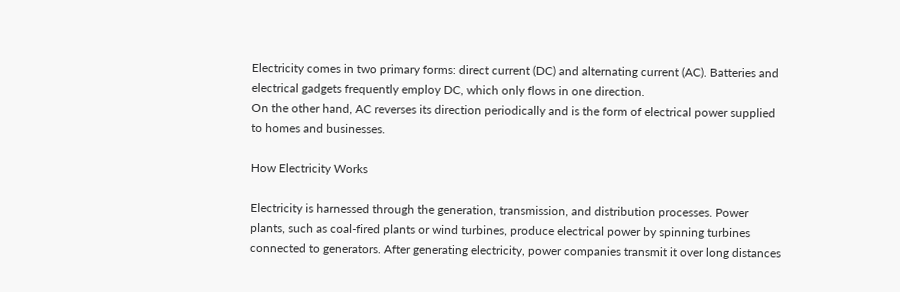Electricity comes in two primary forms: direct current (DC) and alternating current (AC). Batteries and electrical gadgets frequently employ DC, which only flows in one direction.
On the other hand, AC reverses its direction periodically and is the form of electrical power supplied to homes and businesses.

How Electricity Works

Electricity is harnessed through the generation, transmission, and distribution processes. Power plants, such as coal-fired plants or wind turbines, produce electrical power by spinning turbines connected to generators. After generating electricity, power companies transmit it over long distances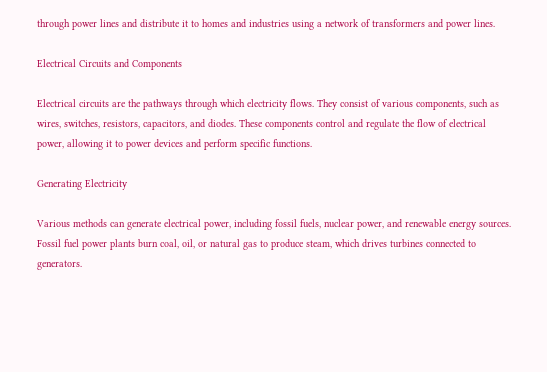through power lines and distribute it to homes and industries using a network of transformers and power lines.

Electrical Circuits and Components

Electrical circuits are the pathways through which electricity flows. They consist of various components, such as wires, switches, resistors, capacitors, and diodes. These components control and regulate the flow of electrical power, allowing it to power devices and perform specific functions.

Generating Electricity

Various methods can generate electrical power, including fossil fuels, nuclear power, and renewable energy sources. Fossil fuel power plants burn coal, oil, or natural gas to produce steam, which drives turbines connected to generators.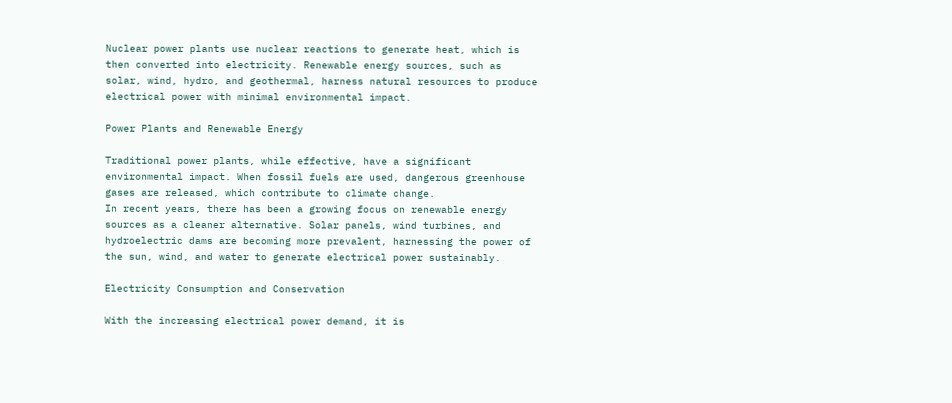Nuclear power plants use nuclear reactions to generate heat, which is then converted into electricity. Renewable energy sources, such as solar, wind, hydro, and geothermal, harness natural resources to produce electrical power with minimal environmental impact.

Power Plants and Renewable Energy

Traditional power plants, while effective, have a significant environmental impact. When fossil fuels are used, dangerous greenhouse gases are released, which contribute to climate change.
In recent years, there has been a growing focus on renewable energy sources as a cleaner alternative. Solar panels, wind turbines, and hydroelectric dams are becoming more prevalent, harnessing the power of the sun, wind, and water to generate electrical power sustainably.

Electricity Consumption and Conservation

With the increasing electrical power demand, it is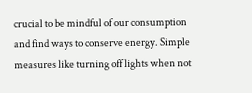crucial to be mindful of our consumption and find ways to conserve energy. Simple measures like turning off lights when not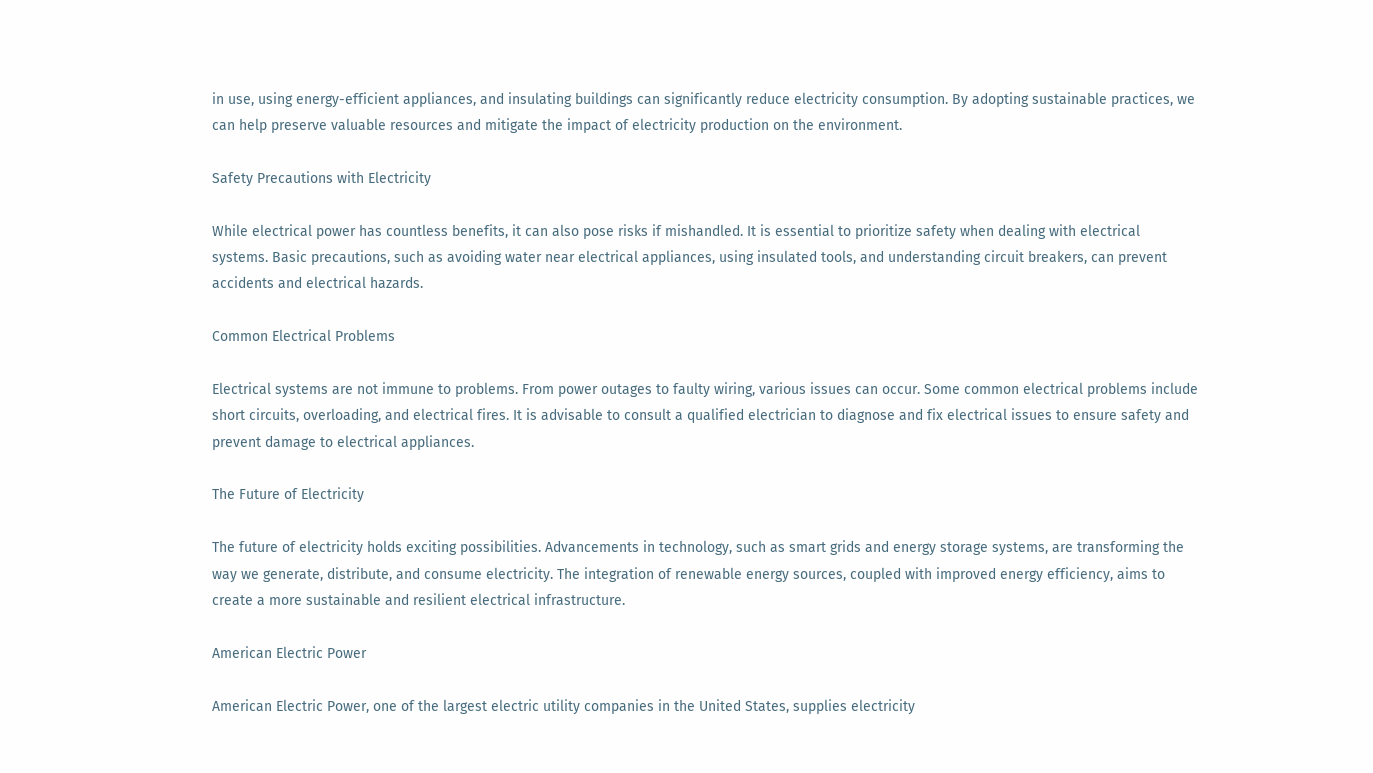in use, using energy-efficient appliances, and insulating buildings can significantly reduce electricity consumption. By adopting sustainable practices, we can help preserve valuable resources and mitigate the impact of electricity production on the environment.

Safety Precautions with Electricity

While electrical power has countless benefits, it can also pose risks if mishandled. It is essential to prioritize safety when dealing with electrical systems. Basic precautions, such as avoiding water near electrical appliances, using insulated tools, and understanding circuit breakers, can prevent accidents and electrical hazards.

Common Electrical Problems

Electrical systems are not immune to problems. From power outages to faulty wiring, various issues can occur. Some common electrical problems include short circuits, overloading, and electrical fires. It is advisable to consult a qualified electrician to diagnose and fix electrical issues to ensure safety and prevent damage to electrical appliances.

The Future of Electricity

The future of electricity holds exciting possibilities. Advancements in technology, such as smart grids and energy storage systems, are transforming the way we generate, distribute, and consume electricity. The integration of renewable energy sources, coupled with improved energy efficiency, aims to create a more sustainable and resilient electrical infrastructure.

American Electric Power

American Electric Power, one of the largest electric utility companies in the United States, supplies electricity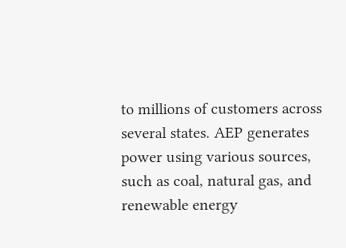to millions of customers across several states. AEP generates power using various sources, such as coal, natural gas, and renewable energy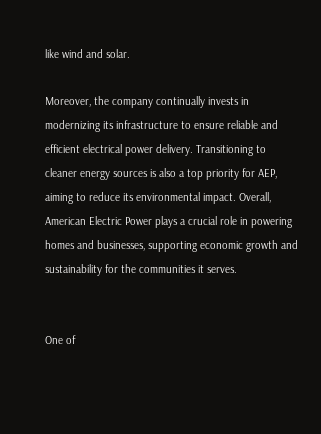like wind and solar.

Moreover, the company continually invests in modernizing its infrastructure to ensure reliable and efficient electrical power delivery. Transitioning to cleaner energy sources is also a top priority for AEP, aiming to reduce its environmental impact. Overall, American Electric Power plays a crucial role in powering homes and businesses, supporting economic growth and sustainability for the communities it serves.


One of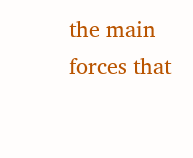the main forces that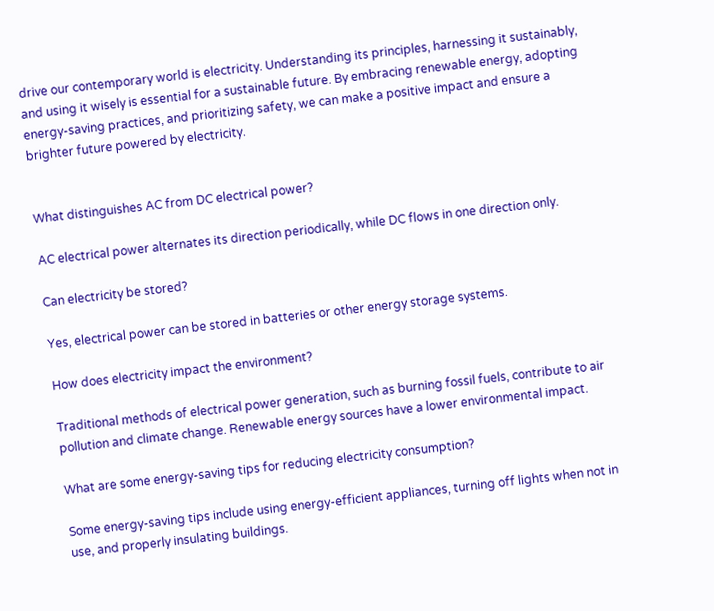drive our contemporary world is electricity. Understanding its principles, harnessing it sustainably, and using it wisely is essential for a sustainable future. By embracing renewable energy, adopting energy-saving practices, and prioritizing safety, we can make a positive impact and ensure a brighter future powered by electricity.


What distinguishes AC from DC electrical power?

AC electrical power alternates its direction periodically, while DC flows in one direction only.

Can electricity be stored?

Yes, electrical power can be stored in batteries or other energy storage systems.

How does electricity impact the environment?

Traditional methods of electrical power generation, such as burning fossil fuels, contribute to air pollution and climate change. Renewable energy sources have a lower environmental impact.

What are some energy-saving tips for reducing electricity consumption?

Some energy-saving tips include using energy-efficient appliances, turning off lights when not in use, and properly insulating buildings.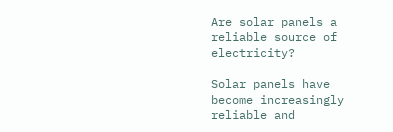Are solar panels a reliable source of electricity?

Solar panels have become increasingly reliable and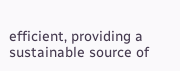efficient, providing a sustainable source of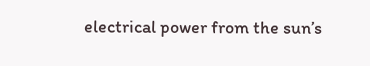electrical power from the sun’s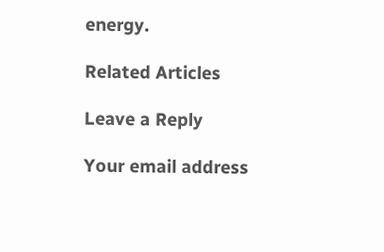energy.

Related Articles

Leave a Reply

Your email address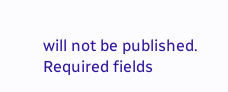will not be published. Required fields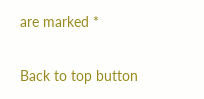are marked *

Back to top button